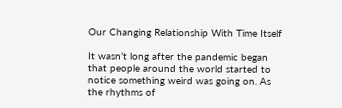Our Changing Relationship With Time Itself

It wasn’t long after the pandemic began that people around the world started to notice something weird was going on. As the rhythms of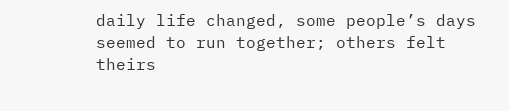daily life changed, some people’s days seemed to run together; others felt theirs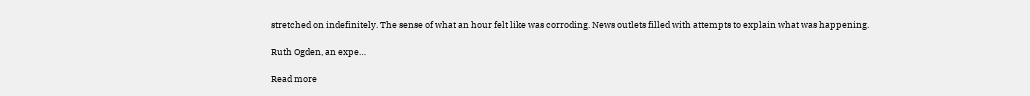stretched on indefinitely. The sense of what an hour felt like was corroding. News outlets filled with attempts to explain what was happening.

Ruth Ogden, an expe…

Read more